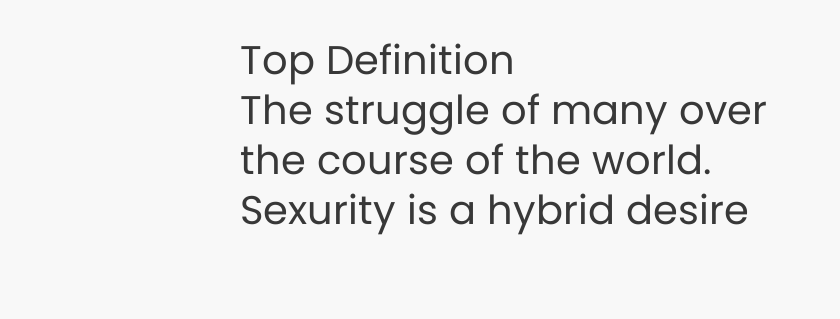Top Definition
The struggle of many over the course of the world. Sexurity is a hybrid desire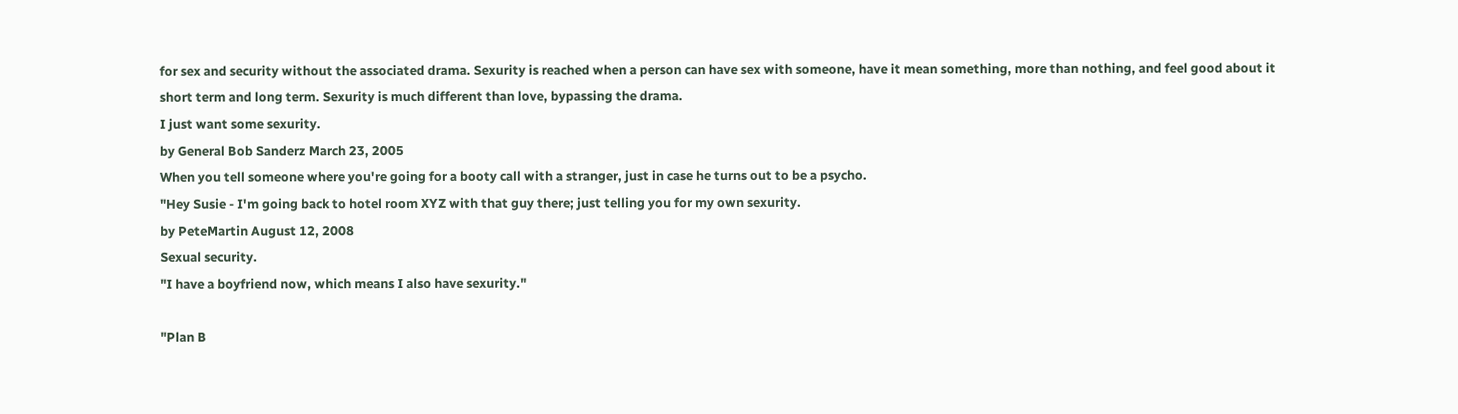for sex and security without the associated drama. Sexurity is reached when a person can have sex with someone, have it mean something, more than nothing, and feel good about it short term and long term. Sexurity is much different than love, bypassing the drama.
I just want some sexurity.
by General Bob Sanderz March 23, 2005
When you tell someone where you're going for a booty call with a stranger, just in case he turns out to be a psycho.
"Hey Susie - I'm going back to hotel room XYZ with that guy there; just telling you for my own sexurity.
by PeteMartin August 12, 2008
Sexual security.
"I have a boyfriend now, which means I also have sexurity."

"Plan B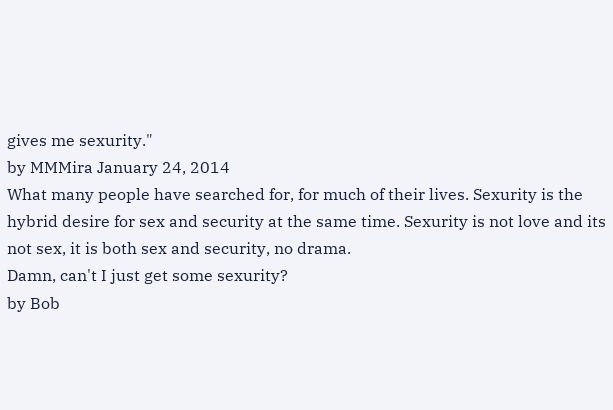gives me sexurity."
by MMMira January 24, 2014
What many people have searched for, for much of their lives. Sexurity is the hybrid desire for sex and security at the same time. Sexurity is not love and its not sex, it is both sex and security, no drama.
Damn, can't I just get some sexurity?
by Bob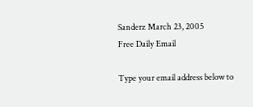Sanderz March 23, 2005
Free Daily Email

Type your email address below to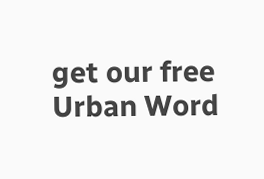get our free Urban Word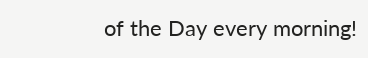of the Day every morning!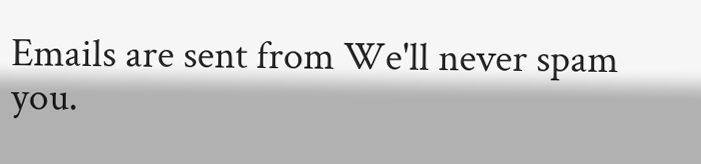Emails are sent from We'll never spam you.